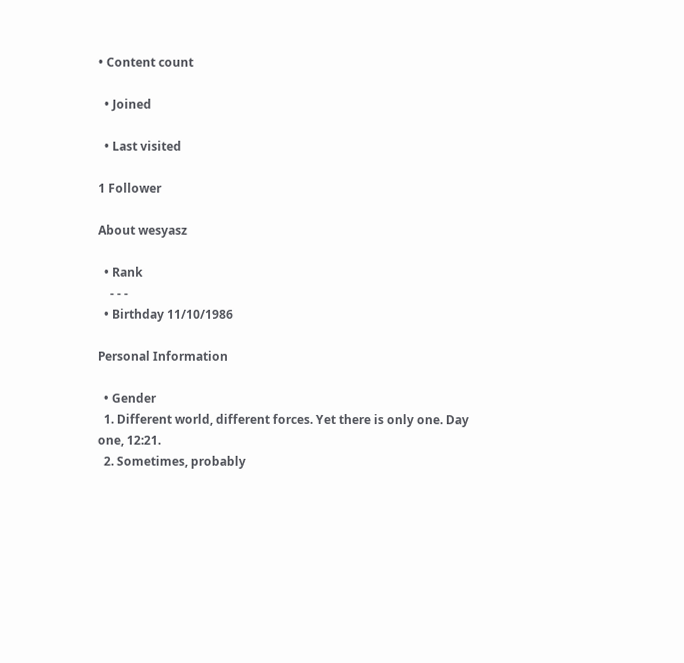• Content count

  • Joined

  • Last visited

1 Follower

About wesyasz

  • Rank
    - - -
  • Birthday 11/10/1986

Personal Information

  • Gender
  1. Different world, different forces. Yet there is only one. Day one, 12:21.
  2. Sometimes, probably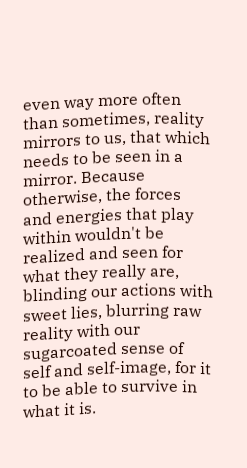even way more often than sometimes, reality mirrors to us, that which needs to be seen in a mirror. Because otherwise, the forces and energies that play within wouldn't be realized and seen for what they really are, blinding our actions with sweet lies, blurring raw reality with our sugarcoated sense of self and self-image, for it to be able to survive in what it is.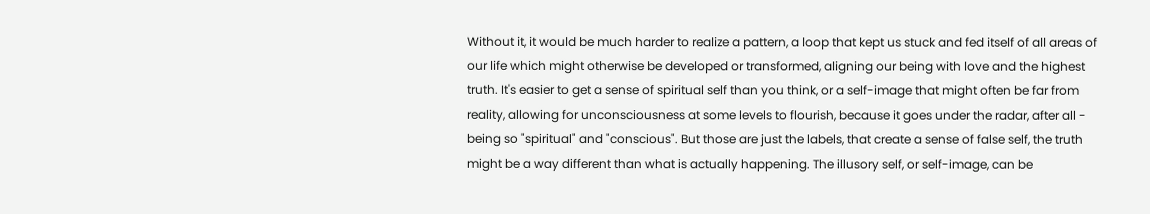Without it, it would be much harder to realize a pattern, a loop that kept us stuck and fed itself of all areas of our life which might otherwise be developed or transformed, aligning our being with love and the highest truth. It's easier to get a sense of spiritual self than you think, or a self-image that might often be far from reality, allowing for unconsciousness at some levels to flourish, because it goes under the radar, after all - being so "spiritual" and "conscious". But those are just the labels, that create a sense of false self, the truth might be a way different than what is actually happening. The illusory self, or self-image, can be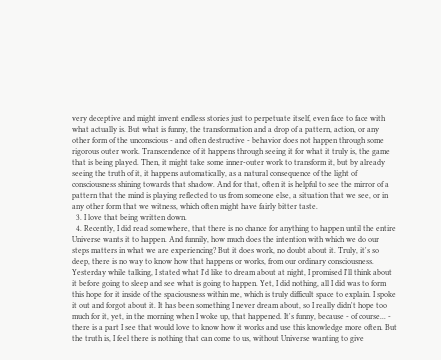very deceptive and might invent endless stories just to perpetuate itself, even face to face with what actually is. But what is funny, the transformation and a drop of a pattern, action, or any other form of the unconscious - and often destructive - behavior does not happen through some rigorous outer work. Transcendence of it happens through seeing it for what it truly is, the game that is being played. Then, it might take some inner-outer work to transform it, but by already seeing the truth of it, it happens automatically, as a natural consequence of the light of consciousness shining towards that shadow. And for that, often it is helpful to see the mirror of a pattern that the mind is playing reflected to us from someone else, a situation that we see, or in any other form that we witness, which often might have fairly bitter taste.
  3. I love that being written down.
  4. Recently, I did read somewhere, that there is no chance for anything to happen until the entire Universe wants it to happen. And funnily, how much does the intention with which we do our steps matters in what we are experiencing? But it does work, no doubt about it. Truly, it's so deep, there is no way to know how that happens or works, from our ordinary consciousness. Yesterday while talking, I stated what I'd like to dream about at night, I promised I'll think about it before going to sleep and see what is going to happen. Yet, I did nothing, all I did was to form this hope for it inside of the spaciousness within me, which is truly difficult space to explain. I spoke it out and forgot about it. It has been something I never dream about, so I really didn't hope too much for it, yet, in the morning when I woke up, that happened. It's funny, because - of course... - there is a part I see that would love to know how it works and use this knowledge more often. But the truth is, I feel there is nothing that can come to us, without Universe wanting to give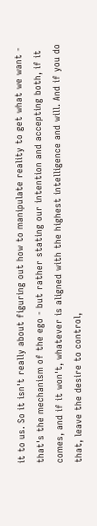it to us. So it isn't really about figuring out how to manipulate reality to get what we want - that's the mechanism of the ego - but rather stating our intention and accepting both, if it comes, and if it won't, whatever is aligned with the highest intelligence and will. And if you do that, leave the desire to control,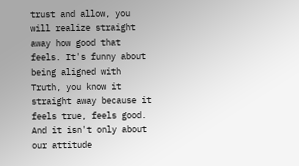trust and allow, you will realize straight away how good that feels. It's funny about being aligned with Truth, you know it straight away because it feels true, feels good. And it isn't only about our attitude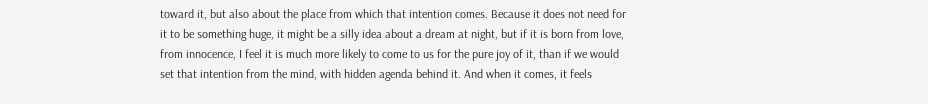toward it, but also about the place from which that intention comes. Because it does not need for it to be something huge, it might be a silly idea about a dream at night, but if it is born from love, from innocence, I feel it is much more likely to come to us for the pure joy of it, than if we would set that intention from the mind, with hidden agenda behind it. And when it comes, it feels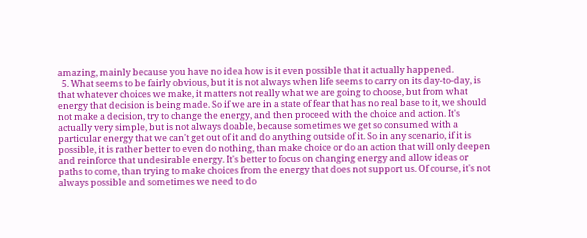amazing, mainly because you have no idea how is it even possible that it actually happened.
  5. What seems to be fairly obvious, but it is not always when life seems to carry on its day-to-day, is that whatever choices we make, it matters not really what we are going to choose, but from what energy that decision is being made. So if we are in a state of fear that has no real base to it, we should not make a decision, try to change the energy, and then proceed with the choice and action. It's actually very simple, but is not always doable, because sometimes we get so consumed with a particular energy that we can't get out of it and do anything outside of it. So in any scenario, if it is possible, it is rather better to even do nothing, than make choice or do an action that will only deepen and reinforce that undesirable energy. It's better to focus on changing energy and allow ideas or paths to come, than trying to make choices from the energy that does not support us. Of course, it's not always possible and sometimes we need to do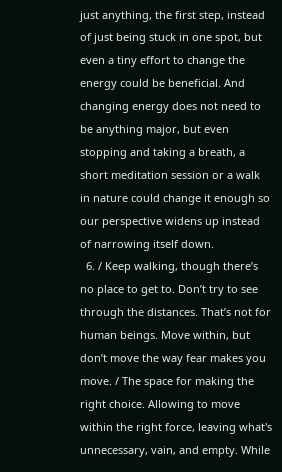just anything, the first step, instead of just being stuck in one spot, but even a tiny effort to change the energy could be beneficial. And changing energy does not need to be anything major, but even stopping and taking a breath, a short meditation session or a walk in nature could change it enough so our perspective widens up instead of narrowing itself down.
  6. / Keep walking, though there’s no place to get to. Don’t try to see through the distances. That’s not for human beings. Move within, but don’t move the way fear makes you move. / The space for making the right choice. Allowing to move within the right force, leaving what's unnecessary, vain, and empty. While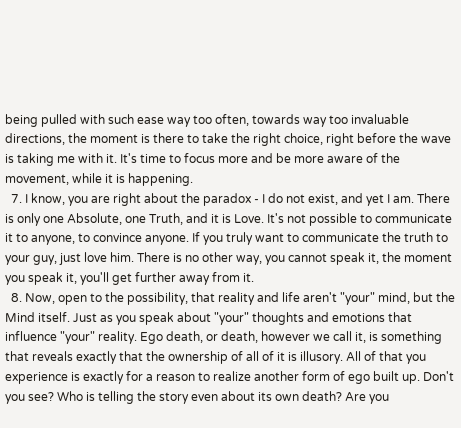being pulled with such ease way too often, towards way too invaluable directions, the moment is there to take the right choice, right before the wave is taking me with it. It's time to focus more and be more aware of the movement, while it is happening.
  7. I know, you are right about the paradox - I do not exist, and yet I am. There is only one Absolute, one Truth, and it is Love. It's not possible to communicate it to anyone, to convince anyone. If you truly want to communicate the truth to your guy, just love him. There is no other way, you cannot speak it, the moment you speak it, you'll get further away from it.
  8. Now, open to the possibility, that reality and life aren't "your" mind, but the Mind itself. Just as you speak about "your" thoughts and emotions that influence "your" reality. Ego death, or death, however we call it, is something that reveals exactly that the ownership of all of it is illusory. All of that you experience is exactly for a reason to realize another form of ego built up. Don't you see? Who is telling the story even about its own death? Are you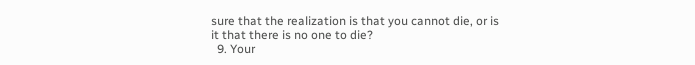sure that the realization is that you cannot die, or is it that there is no one to die?
  9. Your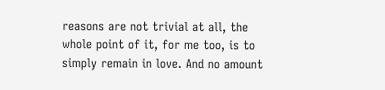reasons are not trivial at all, the whole point of it, for me too, is to simply remain in love. And no amount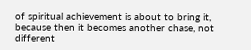of spiritual achievement is about to bring it, because then it becomes another chase, not different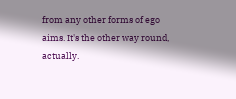from any other forms of ego aims. It's the other way round, actually.